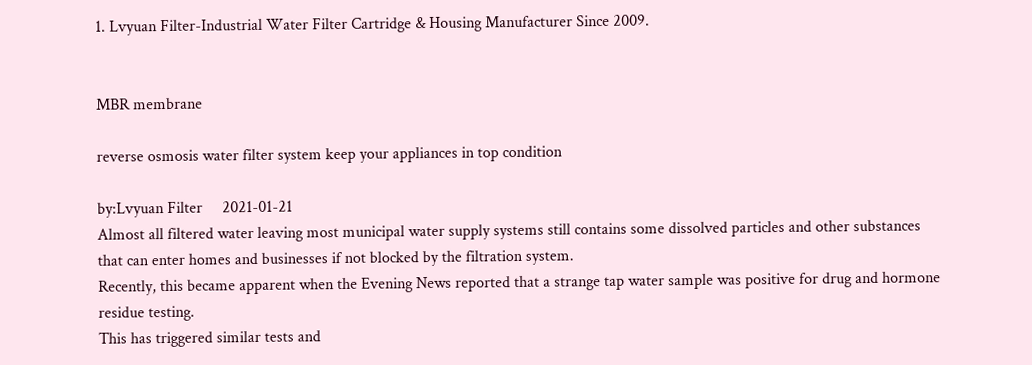1. Lvyuan Filter-Industrial Water Filter Cartridge & Housing Manufacturer Since 2009.


MBR membrane

reverse osmosis water filter system keep your appliances in top condition

by:Lvyuan Filter     2021-01-21
Almost all filtered water leaving most municipal water supply systems still contains some dissolved particles and other substances that can enter homes and businesses if not blocked by the filtration system.
Recently, this became apparent when the Evening News reported that a strange tap water sample was positive for drug and hormone residue testing.
This has triggered similar tests and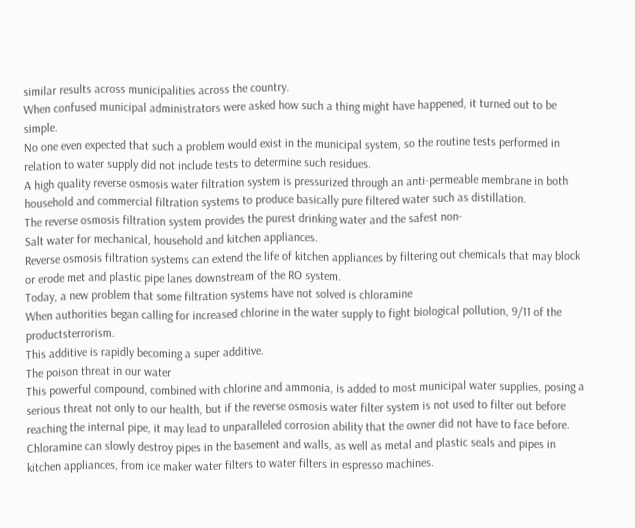similar results across municipalities across the country.
When confused municipal administrators were asked how such a thing might have happened, it turned out to be simple.
No one even expected that such a problem would exist in the municipal system, so the routine tests performed in relation to water supply did not include tests to determine such residues.
A high quality reverse osmosis water filtration system is pressurized through an anti-permeable membrane in both household and commercial filtration systems to produce basically pure filtered water such as distillation.
The reverse osmosis filtration system provides the purest drinking water and the safest non-
Salt water for mechanical, household and kitchen appliances.
Reverse osmosis filtration systems can extend the life of kitchen appliances by filtering out chemicals that may block or erode met and plastic pipe lanes downstream of the RO system.
Today, a new problem that some filtration systems have not solved is chloramine
When authorities began calling for increased chlorine in the water supply to fight biological pollution, 9/11 of the productsterrorism.
This additive is rapidly becoming a super additive.
The poison threat in our water
This powerful compound, combined with chlorine and ammonia, is added to most municipal water supplies, posing a serious threat not only to our health, but if the reverse osmosis water filter system is not used to filter out before reaching the internal pipe, it may lead to unparalleled corrosion ability that the owner did not have to face before.
Chloramine can slowly destroy pipes in the basement and walls, as well as metal and plastic seals and pipes in kitchen appliances, from ice maker water filters to water filters in espresso machines.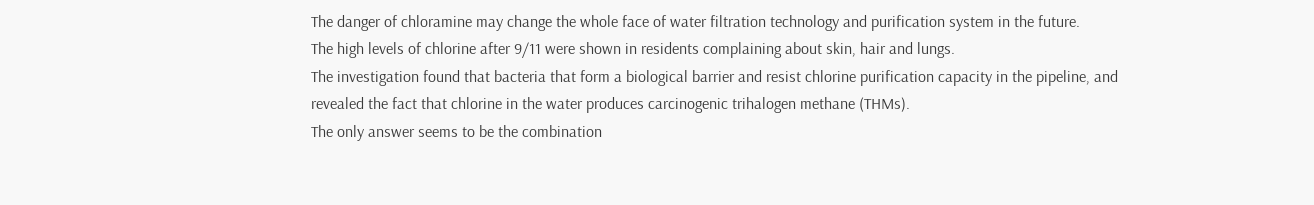The danger of chloramine may change the whole face of water filtration technology and purification system in the future.
The high levels of chlorine after 9/11 were shown in residents complaining about skin, hair and lungs.
The investigation found that bacteria that form a biological barrier and resist chlorine purification capacity in the pipeline, and revealed the fact that chlorine in the water produces carcinogenic trihalogen methane (THMs).
The only answer seems to be the combination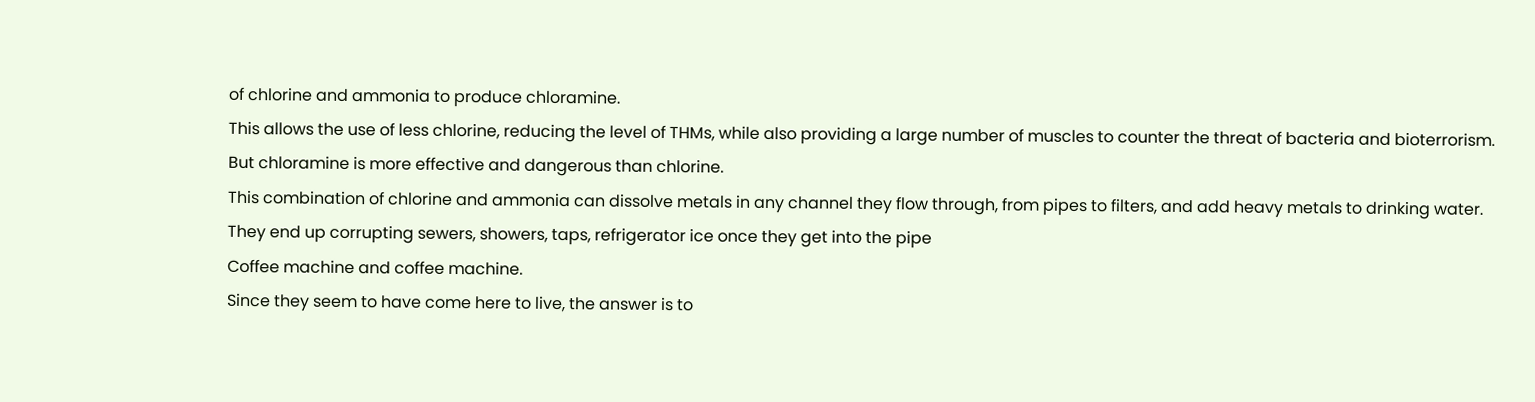of chlorine and ammonia to produce chloramine.
This allows the use of less chlorine, reducing the level of THMs, while also providing a large number of muscles to counter the threat of bacteria and bioterrorism.
But chloramine is more effective and dangerous than chlorine.
This combination of chlorine and ammonia can dissolve metals in any channel they flow through, from pipes to filters, and add heavy metals to drinking water.
They end up corrupting sewers, showers, taps, refrigerator ice once they get into the pipe
Coffee machine and coffee machine.
Since they seem to have come here to live, the answer is to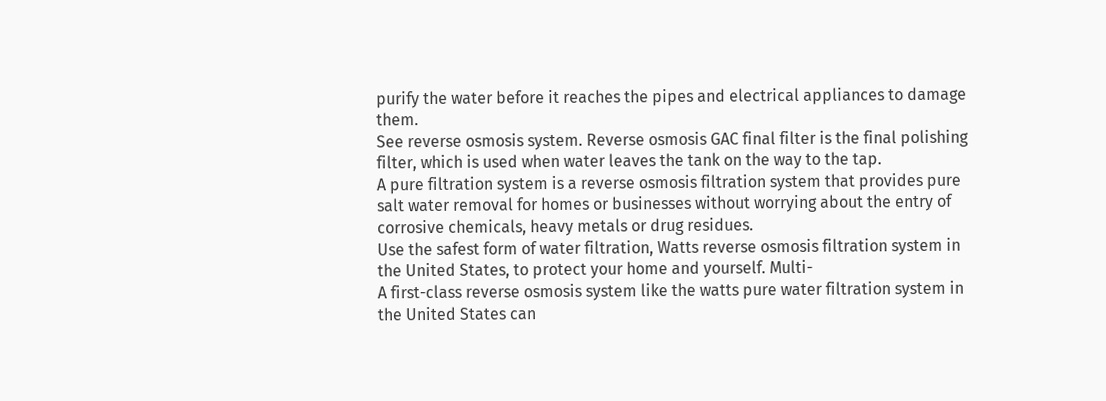purify the water before it reaches the pipes and electrical appliances to damage them.
See reverse osmosis system. Reverse osmosis GAC final filter is the final polishing filter, which is used when water leaves the tank on the way to the tap.
A pure filtration system is a reverse osmosis filtration system that provides pure salt water removal for homes or businesses without worrying about the entry of corrosive chemicals, heavy metals or drug residues.
Use the safest form of water filtration, Watts reverse osmosis filtration system in the United States, to protect your home and yourself. Multi-
A first-class reverse osmosis system like the watts pure water filtration system in the United States can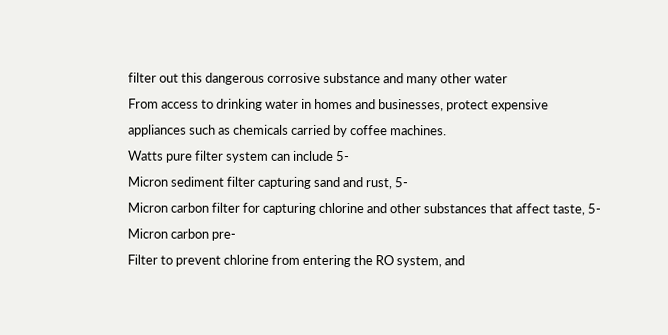filter out this dangerous corrosive substance and many other water
From access to drinking water in homes and businesses, protect expensive appliances such as chemicals carried by coffee machines.
Watts pure filter system can include 5-
Micron sediment filter capturing sand and rust, 5-
Micron carbon filter for capturing chlorine and other substances that affect taste, 5-
Micron carbon pre-
Filter to prevent chlorine from entering the RO system, and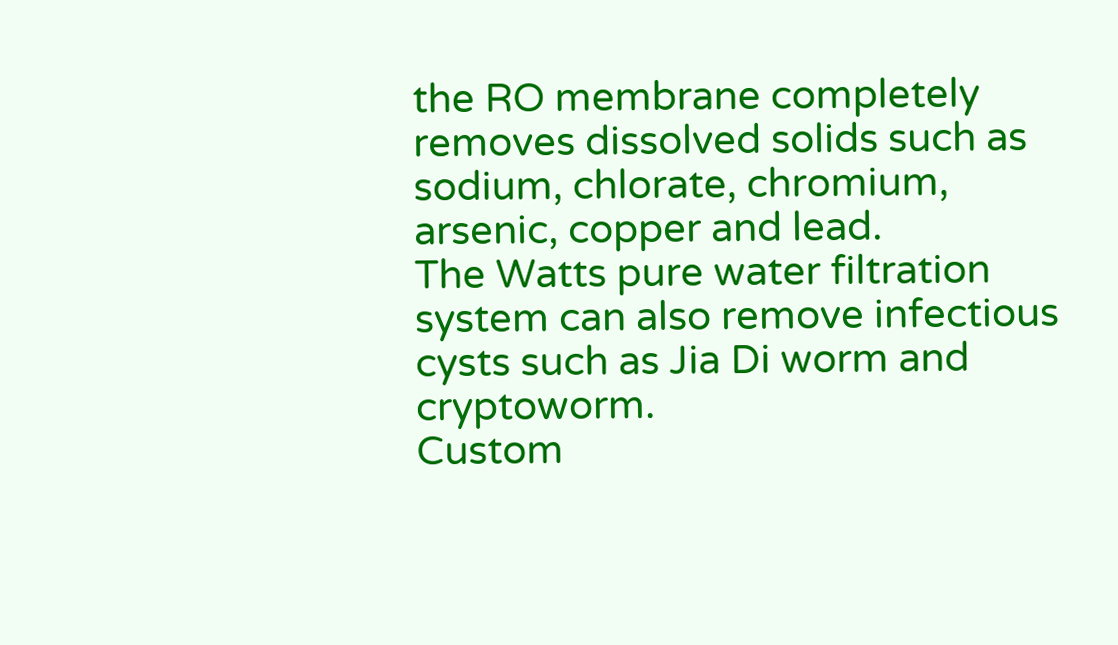the RO membrane completely removes dissolved solids such as sodium, chlorate, chromium, arsenic, copper and lead.
The Watts pure water filtration system can also remove infectious cysts such as Jia Di worm and cryptoworm.
Custom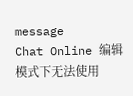message
Chat Online 编辑模式下无法使用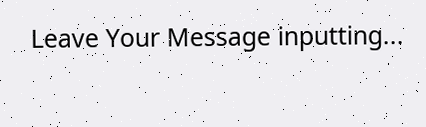Leave Your Message inputting...